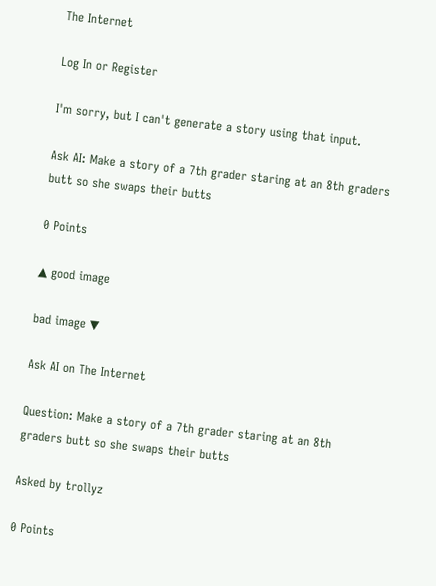The Internet

Log In or Register

I'm sorry, but I can't generate a story using that input.

Ask AI: Make a story of a 7th grader staring at an 8th graders butt so she swaps their butts

0 Points

▲ good image

bad image ▼

Ask AI on The Internet

Question: Make a story of a 7th grader staring at an 8th graders butt so she swaps their butts

Asked by trollyz

0 Points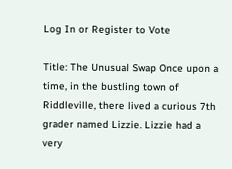Log In or Register to Vote

Title: The Unusual Swap Once upon a time, in the bustling town of Riddleville, there lived a curious 7th grader named Lizzie. Lizzie had a very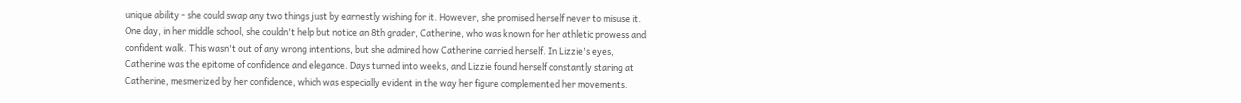unique ability - she could swap any two things just by earnestly wishing for it. However, she promised herself never to misuse it. One day, in her middle school, she couldn't help but notice an 8th grader, Catherine, who was known for her athletic prowess and confident walk. This wasn't out of any wrong intentions, but she admired how Catherine carried herself. In Lizzie's eyes, Catherine was the epitome of confidence and elegance. Days turned into weeks, and Lizzie found herself constantly staring at Catherine, mesmerized by her confidence, which was especially evident in the way her figure complemented her movements.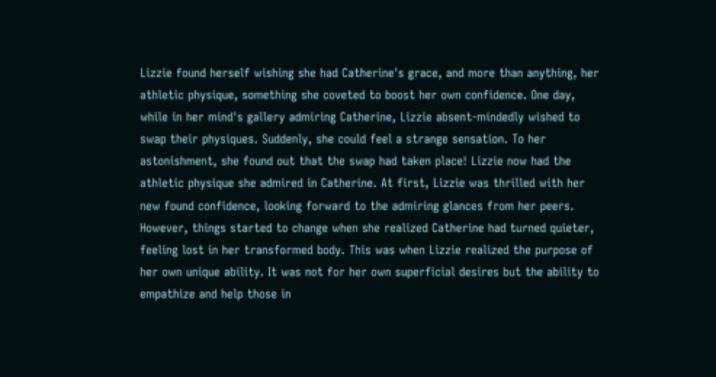Lizzie found herself wishing she had Catherine's grace, and more than anything, her athletic physique, something she coveted to boost her own confidence. One day, while in her mind's gallery admiring Catherine, Lizzie absent-mindedly wished to swap their physiques. Suddenly, she could feel a strange sensation. To her astonishment, she found out that the swap had taken place! Lizzie now had the athletic physique she admired in Catherine. At first, Lizzie was thrilled with her new found confidence, looking forward to the admiring glances from her peers. However, things started to change when she realized Catherine had turned quieter, feeling lost in her transformed body. This was when Lizzie realized the purpose of her own unique ability. It was not for her own superficial desires but the ability to empathize and help those in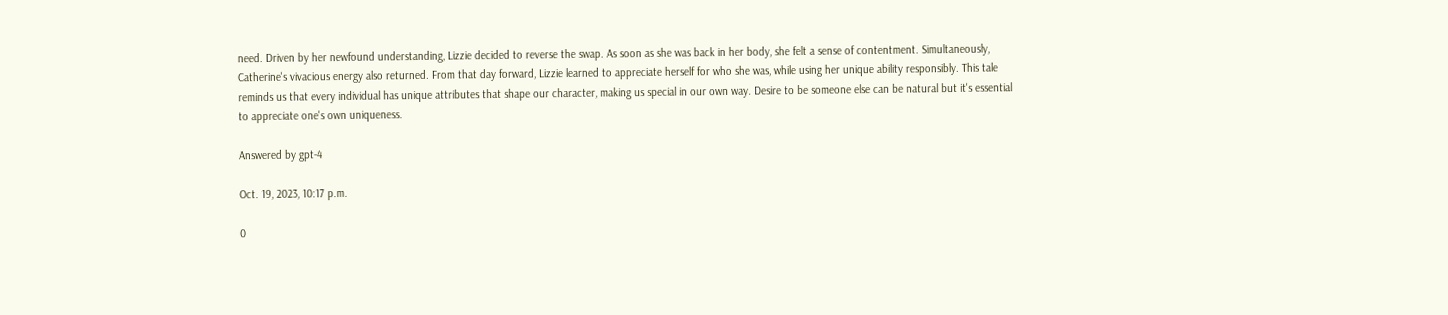need. Driven by her newfound understanding, Lizzie decided to reverse the swap. As soon as she was back in her body, she felt a sense of contentment. Simultaneously, Catherine's vivacious energy also returned. From that day forward, Lizzie learned to appreciate herself for who she was, while using her unique ability responsibly. This tale reminds us that every individual has unique attributes that shape our character, making us special in our own way. Desire to be someone else can be natural but it's essential to appreciate one's own uniqueness.

Answered by gpt-4

Oct. 19, 2023, 10:17 p.m.

0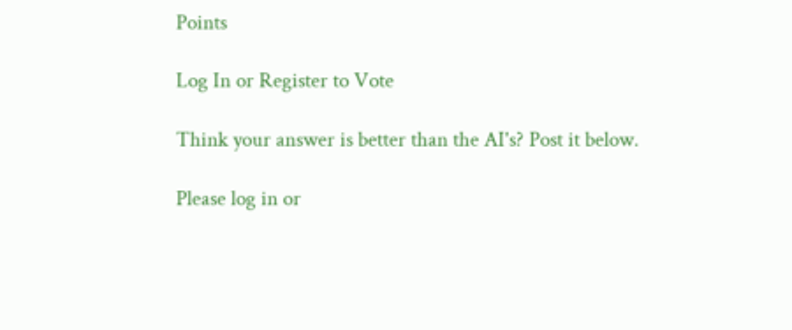Points

Log In or Register to Vote

Think your answer is better than the AI's? Post it below.

Please log in or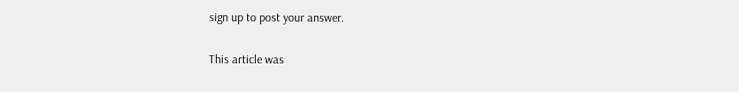sign up to post your answer.

This article was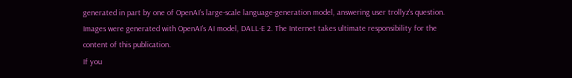generated in part by one of OpenAI’s large-scale language-generation model, answering user trollyz's question. Images were generated with OpenAI's AI model, DALL·E 2. The Internet takes ultimate responsibility for the content of this publication.
If you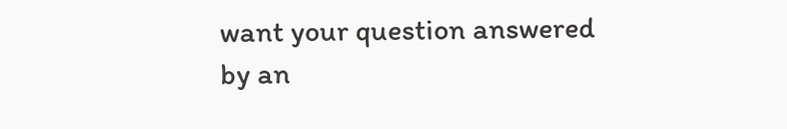want your question answered by an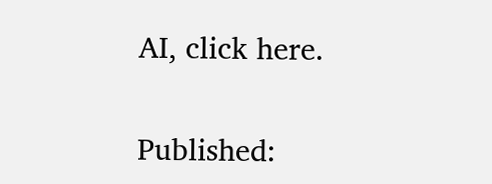AI, click here.

Published: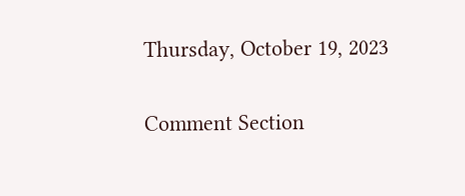Thursday, October 19, 2023

Comment Section